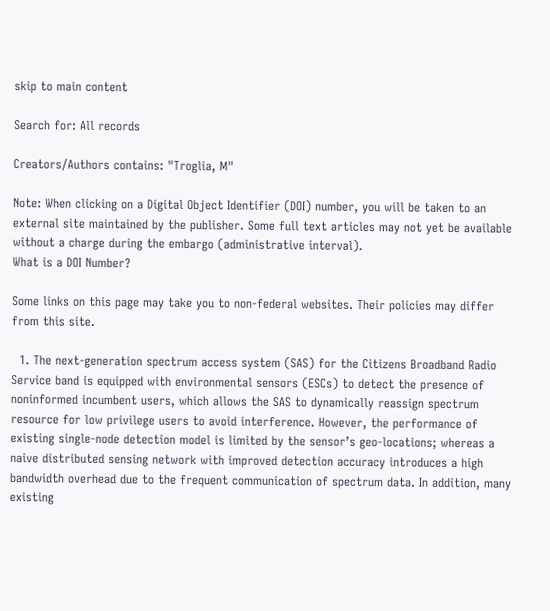skip to main content

Search for: All records

Creators/Authors contains: "Troglia, M"

Note: When clicking on a Digital Object Identifier (DOI) number, you will be taken to an external site maintained by the publisher. Some full text articles may not yet be available without a charge during the embargo (administrative interval).
What is a DOI Number?

Some links on this page may take you to non-federal websites. Their policies may differ from this site.

  1. The next-generation spectrum access system (SAS) for the Citizens Broadband Radio Service band is equipped with environmental sensors (ESCs) to detect the presence of noninformed incumbent users, which allows the SAS to dynamically reassign spectrum resource for low privilege users to avoid interference. However, the performance of existing single-node detection model is limited by the sensor’s geo-locations; whereas a naive distributed sensing network with improved detection accuracy introduces a high bandwidth overhead due to the frequent communication of spectrum data. In addition, many existing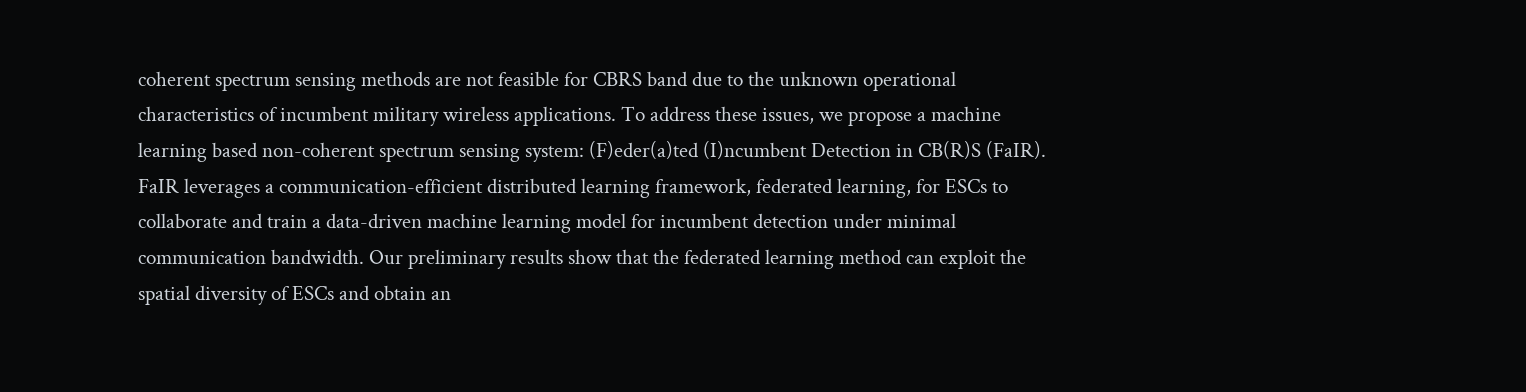coherent spectrum sensing methods are not feasible for CBRS band due to the unknown operational characteristics of incumbent military wireless applications. To address these issues, we propose a machine learning based non-coherent spectrum sensing system: (F)eder(a)ted (I)ncumbent Detection in CB(R)S (FaIR). FaIR leverages a communication-efficient distributed learning framework, federated learning, for ESCs to collaborate and train a data-driven machine learning model for incumbent detection under minimal communication bandwidth. Our preliminary results show that the federated learning method can exploit the spatial diversity of ESCs and obtain an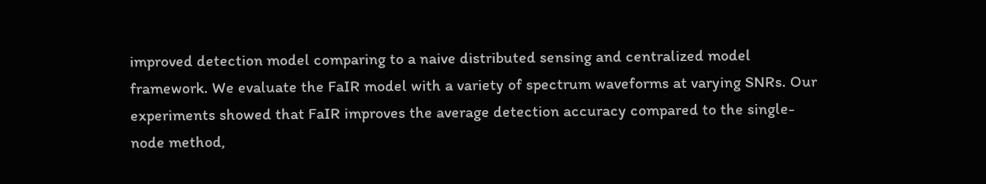improved detection model comparing to a naive distributed sensing and centralized model framework. We evaluate the FaIR model with a variety of spectrum waveforms at varying SNRs. Our experiments showed that FaIR improves the average detection accuracy compared to the single-node method,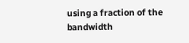using a fraction of the bandwidth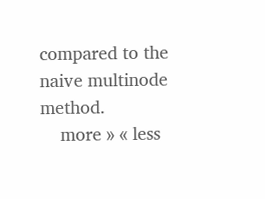compared to the naive multinode method.
    more » « less